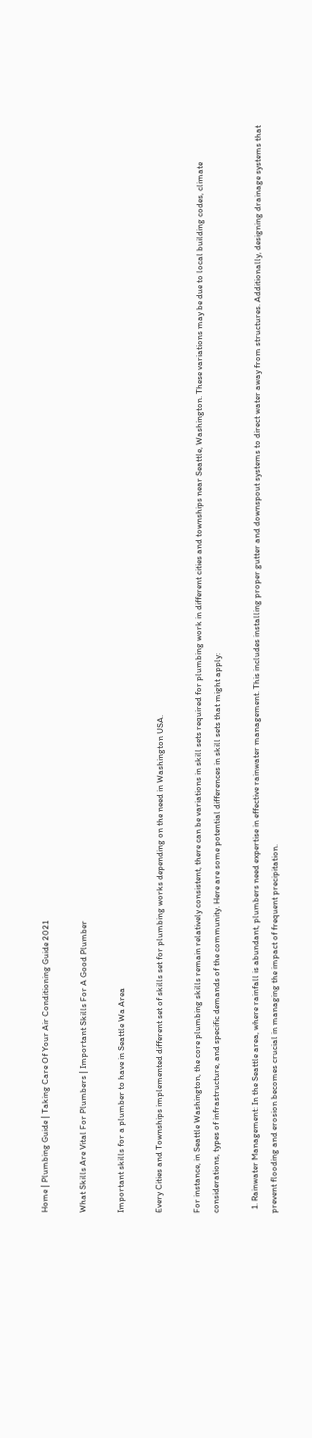Home | Plumbing Guide | Taking Care Of Your Air Conditioning Guide 2021

What Skills Are Vital For Plumbers | Important Skills For A Good Plumber

Important skills for a plumber to have in Seattle Wa Area

Every Cities and Townships implemented different set of skills set for plumbing works depending on the need in Washington USA.

For instance, in Seattle Washington, the core plumbing skills remain relatively consistent, there can be variations in skill sets required for plumbing work in different cities and townships near Seattle, Washington. These variations may be due to local building codes, climate considerations, types of infrastructure, and specific demands of the community. Here are some potential differences in skill sets that might apply:

  1. Rainwater Management: In the Seattle area, where rainfall is abundant, plumbers need expertise in effective rainwater management. This includes installing proper gutter and downspout systems to direct water away from structures. Additionally, designing drainage systems that prevent flooding and erosion becomes crucial in managing the impact of frequent precipitation.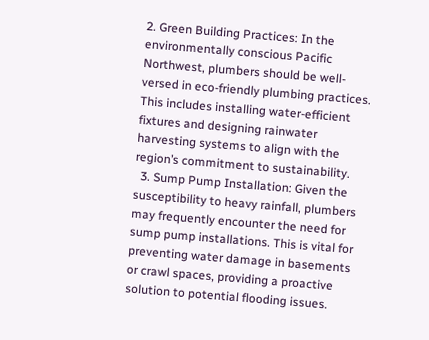2. Green Building Practices: In the environmentally conscious Pacific Northwest, plumbers should be well-versed in eco-friendly plumbing practices. This includes installing water-efficient fixtures and designing rainwater harvesting systems to align with the region’s commitment to sustainability.
  3. Sump Pump Installation: Given the susceptibility to heavy rainfall, plumbers may frequently encounter the need for sump pump installations. This is vital for preventing water damage in basements or crawl spaces, providing a proactive solution to potential flooding issues.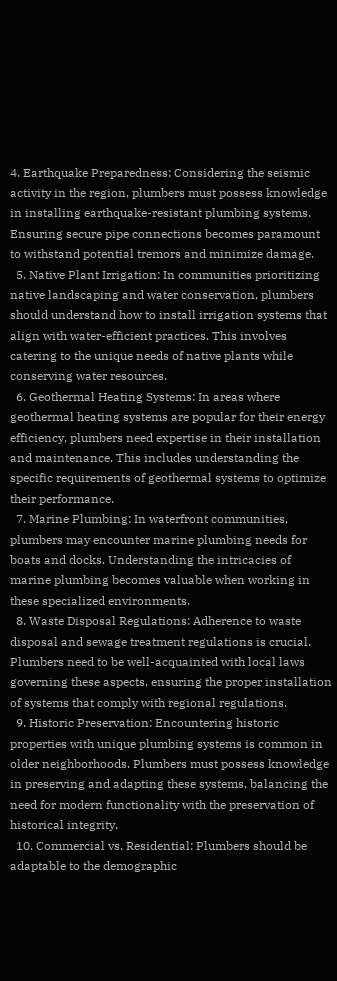4. Earthquake Preparedness: Considering the seismic activity in the region, plumbers must possess knowledge in installing earthquake-resistant plumbing systems. Ensuring secure pipe connections becomes paramount to withstand potential tremors and minimize damage.
  5. Native Plant Irrigation: In communities prioritizing native landscaping and water conservation, plumbers should understand how to install irrigation systems that align with water-efficient practices. This involves catering to the unique needs of native plants while conserving water resources.
  6. Geothermal Heating Systems: In areas where geothermal heating systems are popular for their energy efficiency, plumbers need expertise in their installation and maintenance. This includes understanding the specific requirements of geothermal systems to optimize their performance.
  7. Marine Plumbing: In waterfront communities, plumbers may encounter marine plumbing needs for boats and docks. Understanding the intricacies of marine plumbing becomes valuable when working in these specialized environments.
  8. Waste Disposal Regulations: Adherence to waste disposal and sewage treatment regulations is crucial. Plumbers need to be well-acquainted with local laws governing these aspects, ensuring the proper installation of systems that comply with regional regulations.
  9. Historic Preservation: Encountering historic properties with unique plumbing systems is common in older neighborhoods. Plumbers must possess knowledge in preserving and adapting these systems, balancing the need for modern functionality with the preservation of historical integrity.
  10. Commercial vs. Residential: Plumbers should be adaptable to the demographic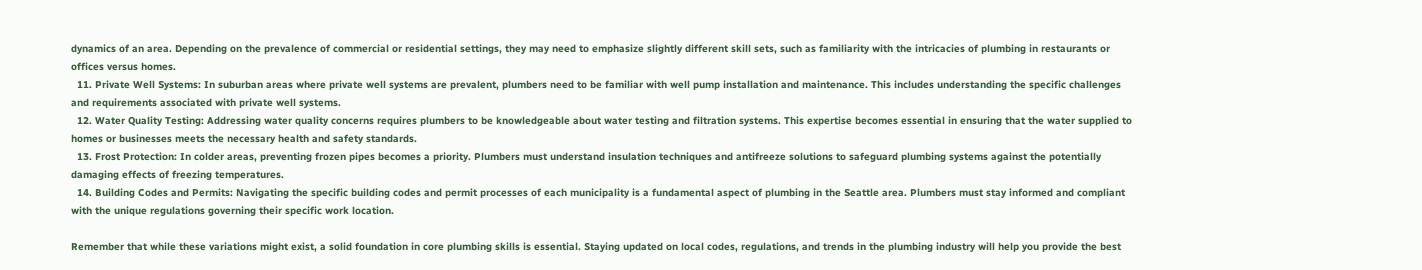dynamics of an area. Depending on the prevalence of commercial or residential settings, they may need to emphasize slightly different skill sets, such as familiarity with the intricacies of plumbing in restaurants or offices versus homes.
  11. Private Well Systems: In suburban areas where private well systems are prevalent, plumbers need to be familiar with well pump installation and maintenance. This includes understanding the specific challenges and requirements associated with private well systems.
  12. Water Quality Testing: Addressing water quality concerns requires plumbers to be knowledgeable about water testing and filtration systems. This expertise becomes essential in ensuring that the water supplied to homes or businesses meets the necessary health and safety standards.
  13. Frost Protection: In colder areas, preventing frozen pipes becomes a priority. Plumbers must understand insulation techniques and antifreeze solutions to safeguard plumbing systems against the potentially damaging effects of freezing temperatures.
  14. Building Codes and Permits: Navigating the specific building codes and permit processes of each municipality is a fundamental aspect of plumbing in the Seattle area. Plumbers must stay informed and compliant with the unique regulations governing their specific work location.

Remember that while these variations might exist, a solid foundation in core plumbing skills is essential. Staying updated on local codes, regulations, and trends in the plumbing industry will help you provide the best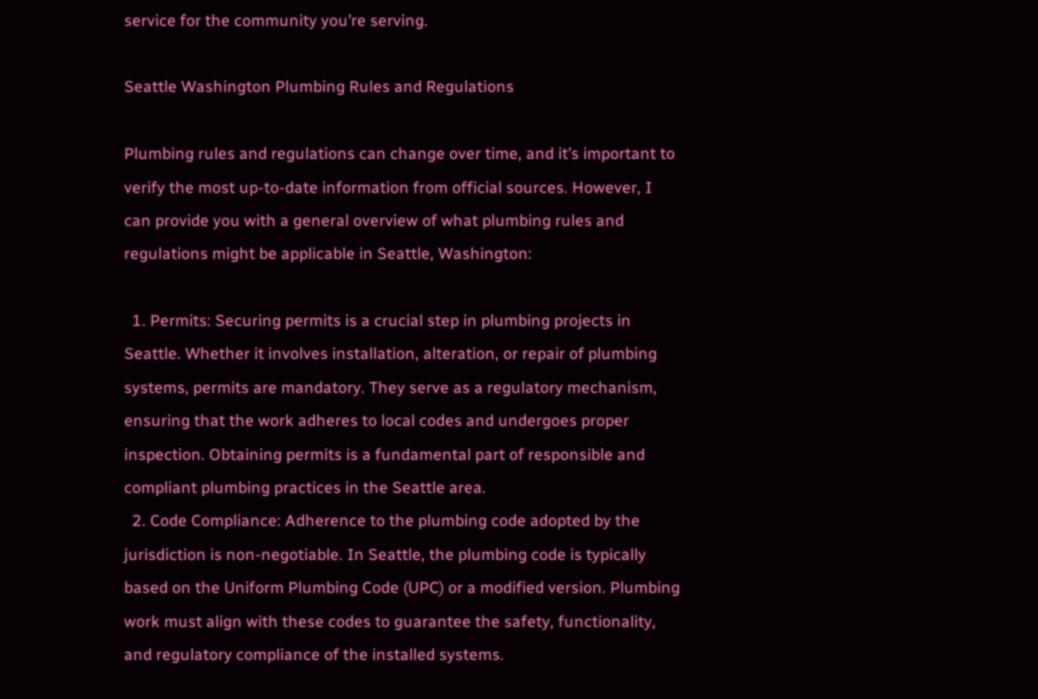service for the community you’re serving.

Seattle Washington Plumbing Rules and Regulations

Plumbing rules and regulations can change over time, and it’s important to verify the most up-to-date information from official sources. However, I can provide you with a general overview of what plumbing rules and regulations might be applicable in Seattle, Washington:

  1. Permits: Securing permits is a crucial step in plumbing projects in Seattle. Whether it involves installation, alteration, or repair of plumbing systems, permits are mandatory. They serve as a regulatory mechanism, ensuring that the work adheres to local codes and undergoes proper inspection. Obtaining permits is a fundamental part of responsible and compliant plumbing practices in the Seattle area.
  2. Code Compliance: Adherence to the plumbing code adopted by the jurisdiction is non-negotiable. In Seattle, the plumbing code is typically based on the Uniform Plumbing Code (UPC) or a modified version. Plumbing work must align with these codes to guarantee the safety, functionality, and regulatory compliance of the installed systems.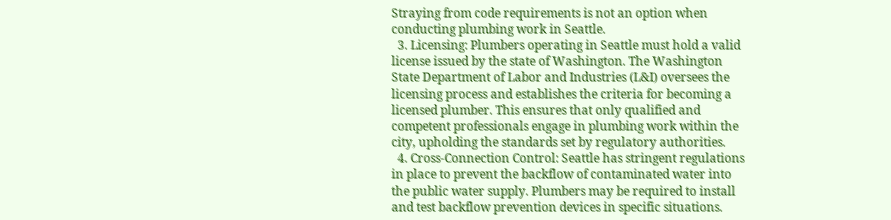Straying from code requirements is not an option when conducting plumbing work in Seattle.
  3. Licensing: Plumbers operating in Seattle must hold a valid license issued by the state of Washington. The Washington State Department of Labor and Industries (L&I) oversees the licensing process and establishes the criteria for becoming a licensed plumber. This ensures that only qualified and competent professionals engage in plumbing work within the city, upholding the standards set by regulatory authorities.
  4. Cross-Connection Control: Seattle has stringent regulations in place to prevent the backflow of contaminated water into the public water supply. Plumbers may be required to install and test backflow prevention devices in specific situations.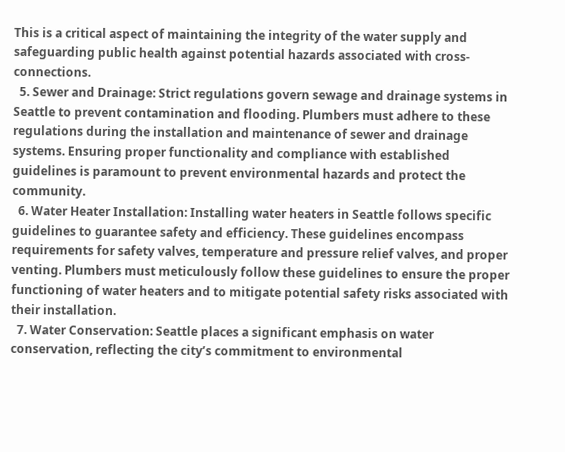This is a critical aspect of maintaining the integrity of the water supply and safeguarding public health against potential hazards associated with cross-connections.
  5. Sewer and Drainage: Strict regulations govern sewage and drainage systems in Seattle to prevent contamination and flooding. Plumbers must adhere to these regulations during the installation and maintenance of sewer and drainage systems. Ensuring proper functionality and compliance with established guidelines is paramount to prevent environmental hazards and protect the community.
  6. Water Heater Installation: Installing water heaters in Seattle follows specific guidelines to guarantee safety and efficiency. These guidelines encompass requirements for safety valves, temperature and pressure relief valves, and proper venting. Plumbers must meticulously follow these guidelines to ensure the proper functioning of water heaters and to mitigate potential safety risks associated with their installation.
  7. Water Conservation: Seattle places a significant emphasis on water conservation, reflecting the city’s commitment to environmental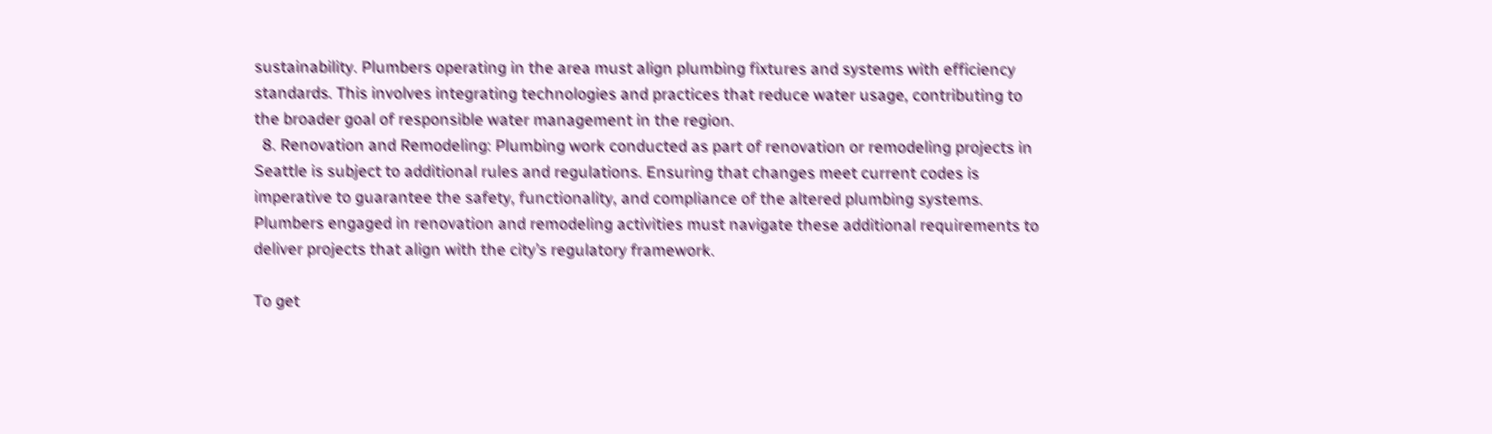sustainability. Plumbers operating in the area must align plumbing fixtures and systems with efficiency standards. This involves integrating technologies and practices that reduce water usage, contributing to the broader goal of responsible water management in the region.
  8. Renovation and Remodeling: Plumbing work conducted as part of renovation or remodeling projects in Seattle is subject to additional rules and regulations. Ensuring that changes meet current codes is imperative to guarantee the safety, functionality, and compliance of the altered plumbing systems. Plumbers engaged in renovation and remodeling activities must navigate these additional requirements to deliver projects that align with the city’s regulatory framework.

To get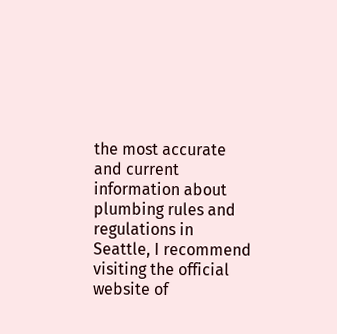the most accurate and current information about plumbing rules and regulations in Seattle, I recommend visiting the official website of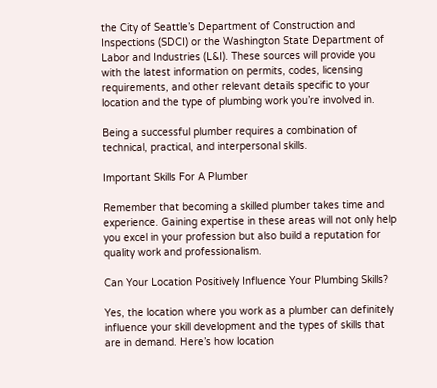the City of Seattle’s Department of Construction and Inspections (SDCI) or the Washington State Department of Labor and Industries (L&I). These sources will provide you with the latest information on permits, codes, licensing requirements, and other relevant details specific to your location and the type of plumbing work you’re involved in.

Being a successful plumber requires a combination of technical, practical, and interpersonal skills.

Important Skills For A Plumber

Remember that becoming a skilled plumber takes time and experience. Gaining expertise in these areas will not only help you excel in your profession but also build a reputation for quality work and professionalism.

Can Your Location Positively Influence Your Plumbing Skills?

Yes, the location where you work as a plumber can definitely influence your skill development and the types of skills that are in demand. Here’s how location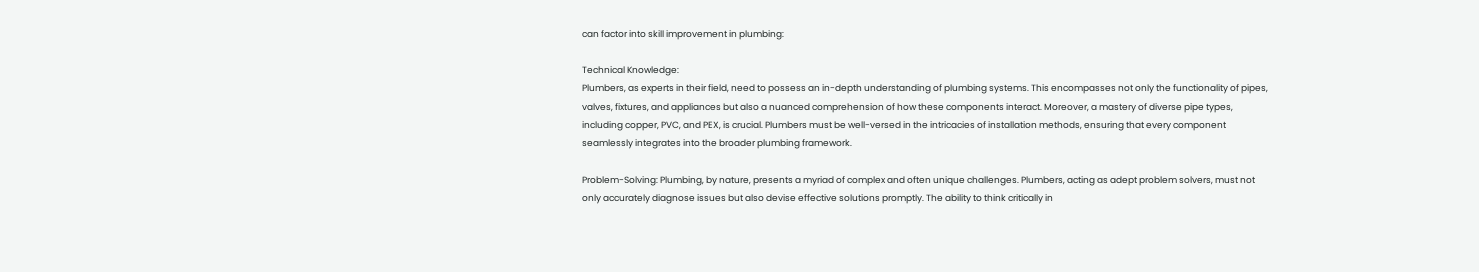can factor into skill improvement in plumbing:

Technical Knowledge:
Plumbers, as experts in their field, need to possess an in-depth understanding of plumbing systems. This encompasses not only the functionality of pipes, valves, fixtures, and appliances but also a nuanced comprehension of how these components interact. Moreover, a mastery of diverse pipe types, including copper, PVC, and PEX, is crucial. Plumbers must be well-versed in the intricacies of installation methods, ensuring that every component seamlessly integrates into the broader plumbing framework.

Problem-Solving: Plumbing, by nature, presents a myriad of complex and often unique challenges. Plumbers, acting as adept problem solvers, must not only accurately diagnose issues but also devise effective solutions promptly. The ability to think critically in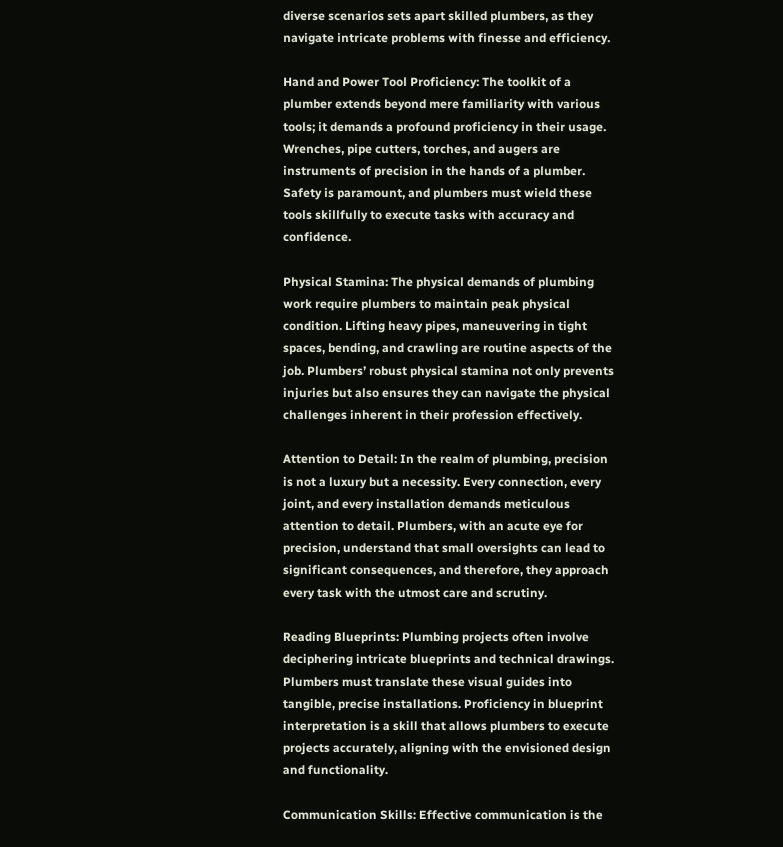diverse scenarios sets apart skilled plumbers, as they navigate intricate problems with finesse and efficiency.

Hand and Power Tool Proficiency: The toolkit of a plumber extends beyond mere familiarity with various tools; it demands a profound proficiency in their usage. Wrenches, pipe cutters, torches, and augers are instruments of precision in the hands of a plumber. Safety is paramount, and plumbers must wield these tools skillfully to execute tasks with accuracy and confidence.

Physical Stamina: The physical demands of plumbing work require plumbers to maintain peak physical condition. Lifting heavy pipes, maneuvering in tight spaces, bending, and crawling are routine aspects of the job. Plumbers’ robust physical stamina not only prevents injuries but also ensures they can navigate the physical challenges inherent in their profession effectively.

Attention to Detail: In the realm of plumbing, precision is not a luxury but a necessity. Every connection, every joint, and every installation demands meticulous attention to detail. Plumbers, with an acute eye for precision, understand that small oversights can lead to significant consequences, and therefore, they approach every task with the utmost care and scrutiny.

Reading Blueprints: Plumbing projects often involve deciphering intricate blueprints and technical drawings. Plumbers must translate these visual guides into tangible, precise installations. Proficiency in blueprint interpretation is a skill that allows plumbers to execute projects accurately, aligning with the envisioned design and functionality.

Communication Skills: Effective communication is the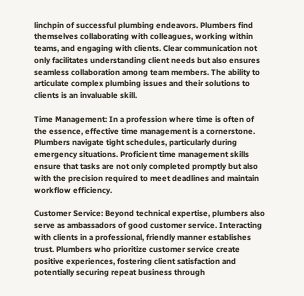linchpin of successful plumbing endeavors. Plumbers find themselves collaborating with colleagues, working within teams, and engaging with clients. Clear communication not only facilitates understanding client needs but also ensures seamless collaboration among team members. The ability to articulate complex plumbing issues and their solutions to clients is an invaluable skill.

Time Management: In a profession where time is often of the essence, effective time management is a cornerstone. Plumbers navigate tight schedules, particularly during emergency situations. Proficient time management skills ensure that tasks are not only completed promptly but also with the precision required to meet deadlines and maintain workflow efficiency.

Customer Service: Beyond technical expertise, plumbers also serve as ambassadors of good customer service. Interacting with clients in a professional, friendly manner establishes trust. Plumbers who prioritize customer service create positive experiences, fostering client satisfaction and potentially securing repeat business through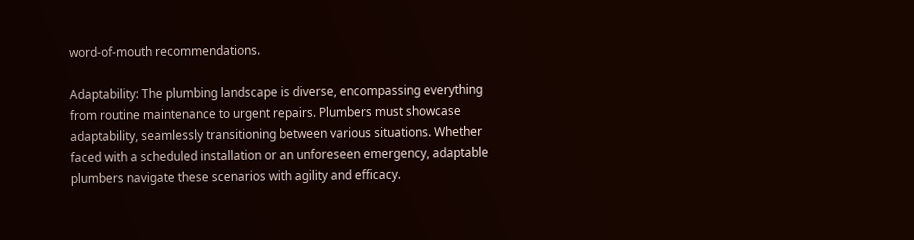word-of-mouth recommendations.

Adaptability: The plumbing landscape is diverse, encompassing everything from routine maintenance to urgent repairs. Plumbers must showcase adaptability, seamlessly transitioning between various situations. Whether faced with a scheduled installation or an unforeseen emergency, adaptable plumbers navigate these scenarios with agility and efficacy.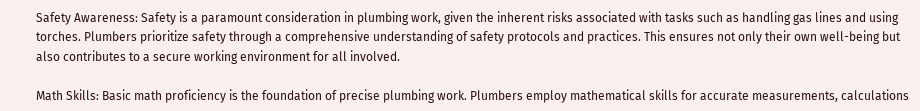Safety Awareness: Safety is a paramount consideration in plumbing work, given the inherent risks associated with tasks such as handling gas lines and using torches. Plumbers prioritize safety through a comprehensive understanding of safety protocols and practices. This ensures not only their own well-being but also contributes to a secure working environment for all involved.

Math Skills: Basic math proficiency is the foundation of precise plumbing work. Plumbers employ mathematical skills for accurate measurements, calculations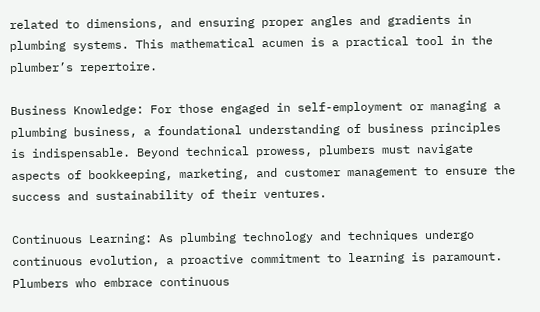related to dimensions, and ensuring proper angles and gradients in plumbing systems. This mathematical acumen is a practical tool in the plumber’s repertoire.

Business Knowledge: For those engaged in self-employment or managing a plumbing business, a foundational understanding of business principles is indispensable. Beyond technical prowess, plumbers must navigate aspects of bookkeeping, marketing, and customer management to ensure the success and sustainability of their ventures.

Continuous Learning: As plumbing technology and techniques undergo continuous evolution, a proactive commitment to learning is paramount. Plumbers who embrace continuous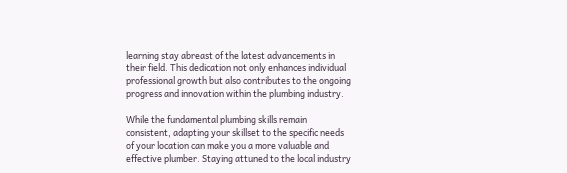learning stay abreast of the latest advancements in their field. This dedication not only enhances individual professional growth but also contributes to the ongoing progress and innovation within the plumbing industry.

While the fundamental plumbing skills remain consistent, adapting your skillset to the specific needs of your location can make you a more valuable and effective plumber. Staying attuned to the local industry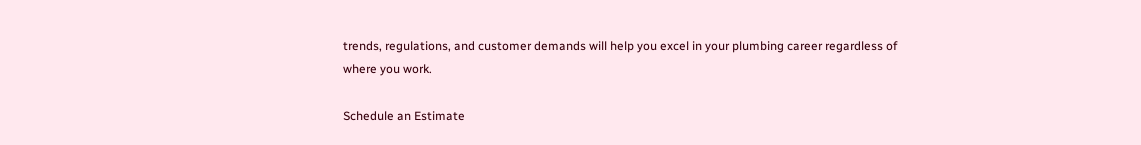trends, regulations, and customer demands will help you excel in your plumbing career regardless of where you work.

Schedule an Estimate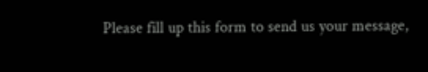Please fill up this form to send us your message,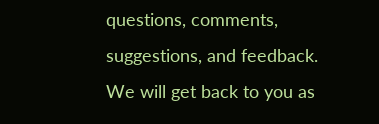questions, comments, suggestions, and feedback. We will get back to you as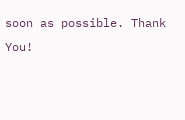soon as possible. Thank You!